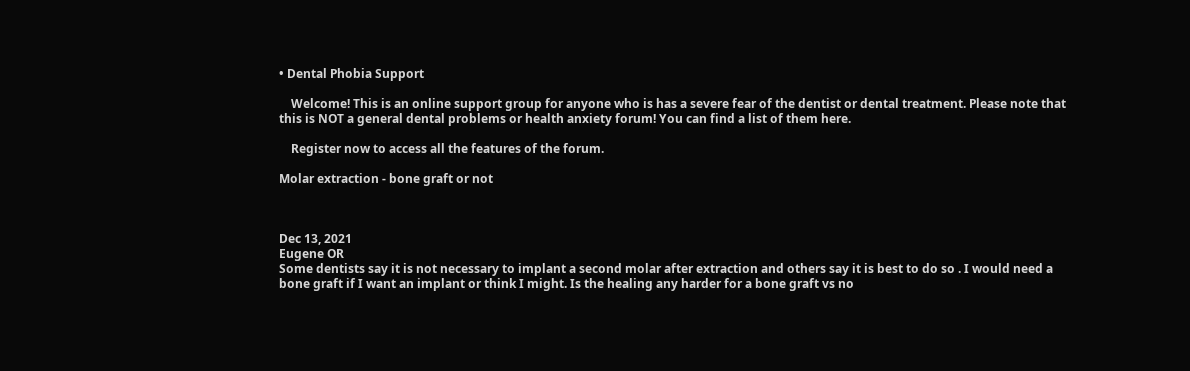• Dental Phobia Support

    Welcome! This is an online support group for anyone who is has a severe fear of the dentist or dental treatment. Please note that this is NOT a general dental problems or health anxiety forum! You can find a list of them here.

    Register now to access all the features of the forum.

Molar extraction - bone graft or not



Dec 13, 2021
Eugene OR
Some dentists say it is not necessary to implant a second molar after extraction and others say it is best to do so . I would need a bone graft if I want an implant or think I might. Is the healing any harder for a bone graft vs no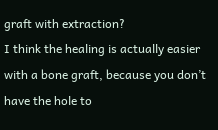graft with extraction?
I think the healing is actually easier with a bone graft, because you don’t have the hole to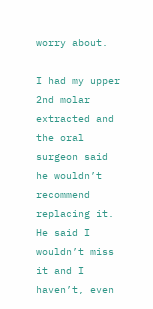worry about.

I had my upper 2nd molar extracted and the oral surgeon said he wouldn’t recommend replacing it. He said I wouldn’t miss it and I haven’t, even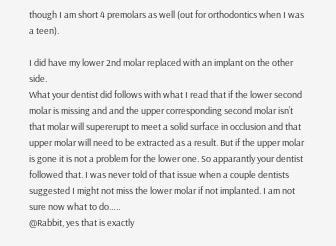though I am short 4 premolars as well (out for orthodontics when I was a teen).

I did have my lower 2nd molar replaced with an implant on the other side.
What your dentist did follows with what I read that if the lower second molar is missing and and the upper corresponding second molar isn’t that molar will supererupt to meet a solid surface in occlusion and that upper molar will need to be extracted as a result. But if the upper molar is gone it is not a problem for the lower one. So apparantly your dentist followed that. I was never told of that issue when a couple dentists suggested I might not miss the lower molar if not implanted. I am not sure now what to do…..
@Rabbit, yes that is exactly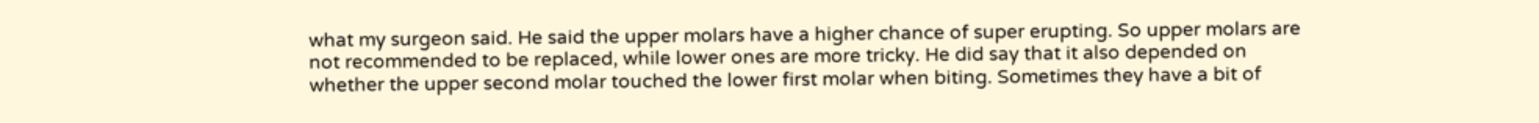what my surgeon said. He said the upper molars have a higher chance of super erupting. So upper molars are not recommended to be replaced, while lower ones are more tricky. He did say that it also depended on whether the upper second molar touched the lower first molar when biting. Sometimes they have a bit of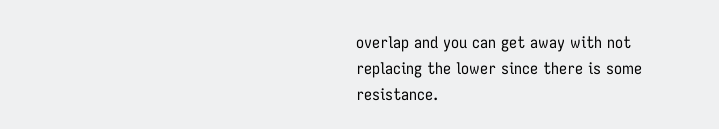overlap and you can get away with not replacing the lower since there is some resistance.